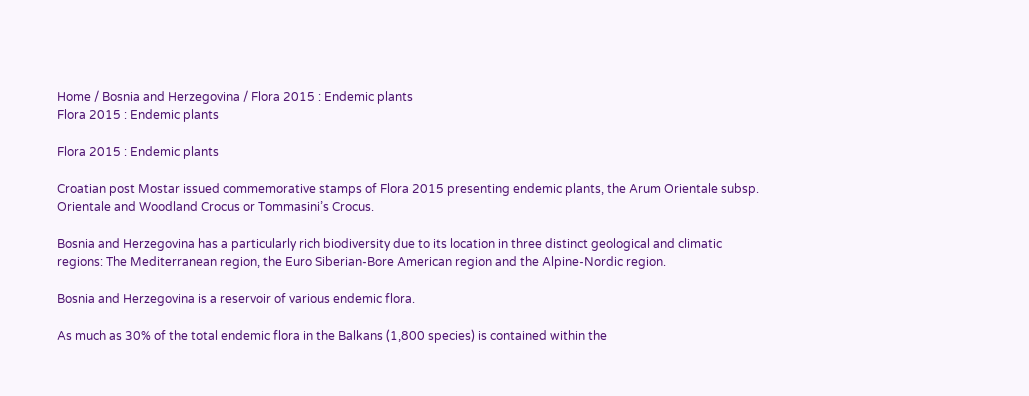Home / Bosnia and Herzegovina / Flora 2015 : Endemic plants
Flora 2015 : Endemic plants

Flora 2015 : Endemic plants

Croatian post Mostar issued commemorative stamps of Flora 2015 presenting endemic plants, the Arum Orientale subsp. Orientale and Woodland Crocus or Tommasini’s Crocus.

Bosnia and Herzegovina has a particularly rich biodiversity due to its location in three distinct geological and climatic regions: The Mediterranean region, the Euro Siberian-Bore American region and the Alpine-Nordic region.

Bosnia and Herzegovina is a reservoir of various endemic flora.

As much as 30% of the total endemic flora in the Balkans (1,800 species) is contained within the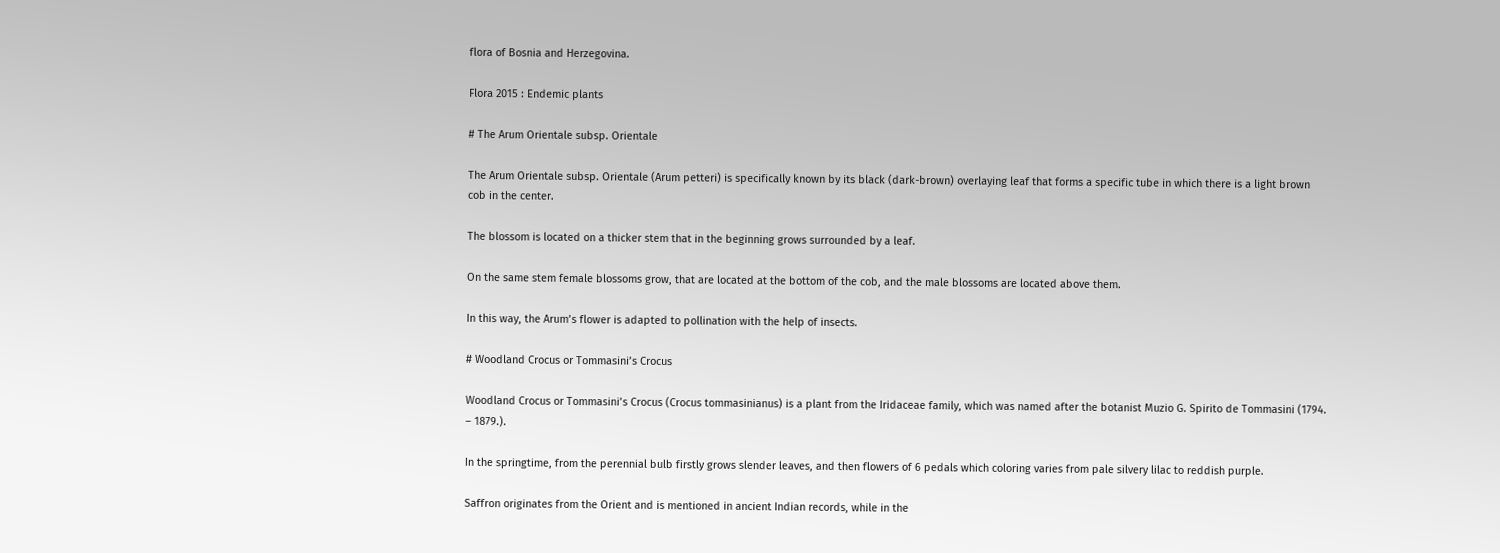flora of Bosnia and Herzegovina.

Flora 2015 : Endemic plants

# The Arum Orientale subsp. Orientale

The Arum Orientale subsp. Orientale (Arum petteri) is specifically known by its black (dark-brown) overlaying leaf that forms a specific tube in which there is a light brown cob in the center.

The blossom is located on a thicker stem that in the beginning grows surrounded by a leaf.

On the same stem female blossoms grow, that are located at the bottom of the cob, and the male blossoms are located above them.

In this way, the Arum’s flower is adapted to pollination with the help of insects.

# Woodland Crocus or Tommasini’s Crocus

Woodland Crocus or Tommasini’s Crocus (Crocus tommasinianus) is a plant from the Iridaceae family, which was named after the botanist Muzio G. Spirito de Tommasini (1794. – 1879.).

In the springtime, from the perennial bulb firstly grows slender leaves, and then flowers of 6 pedals which coloring varies from pale silvery lilac to reddish purple.

Saffron originates from the Orient and is mentioned in ancient Indian records, while in the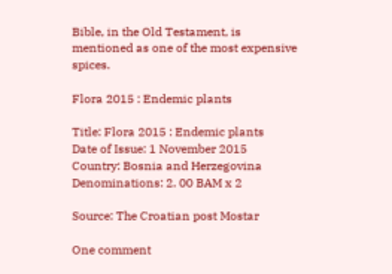Bible, in the Old Testament, is mentioned as one of the most expensive spices.

Flora 2015 : Endemic plants

Title: Flora 2015 : Endemic plants
Date of Issue: 1 November 2015
Country: Bosnia and Herzegovina
Denominations: 2. 00 BAM x 2

Source: The Croatian post Mostar

One comment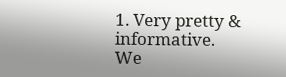1. Very pretty & informative. We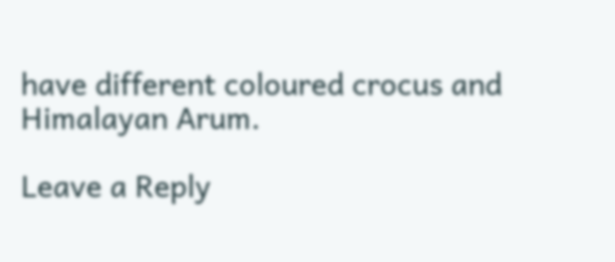have different coloured crocus and Himalayan Arum.

Leave a Reply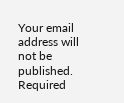Your email address will not be published. Required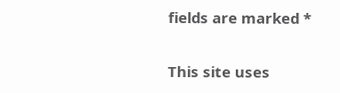fields are marked *

This site uses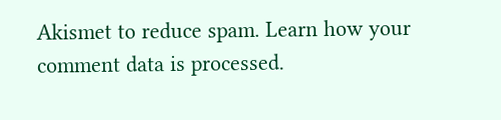Akismet to reduce spam. Learn how your comment data is processed.